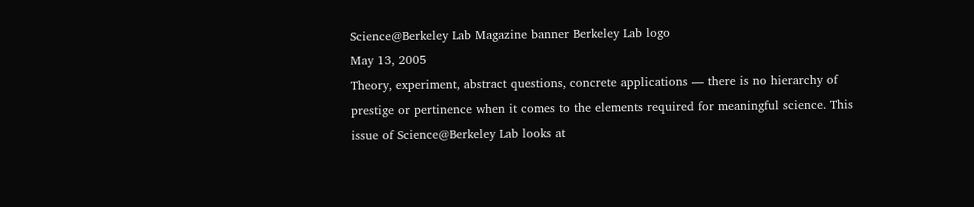Science@Berkeley Lab Magazine banner Berkeley Lab logo
May 13, 2005
Theory, experiment, abstract questions, concrete applications — there is no hierarchy of prestige or pertinence when it comes to the elements required for meaningful science. This issue of Science@Berkeley Lab looks at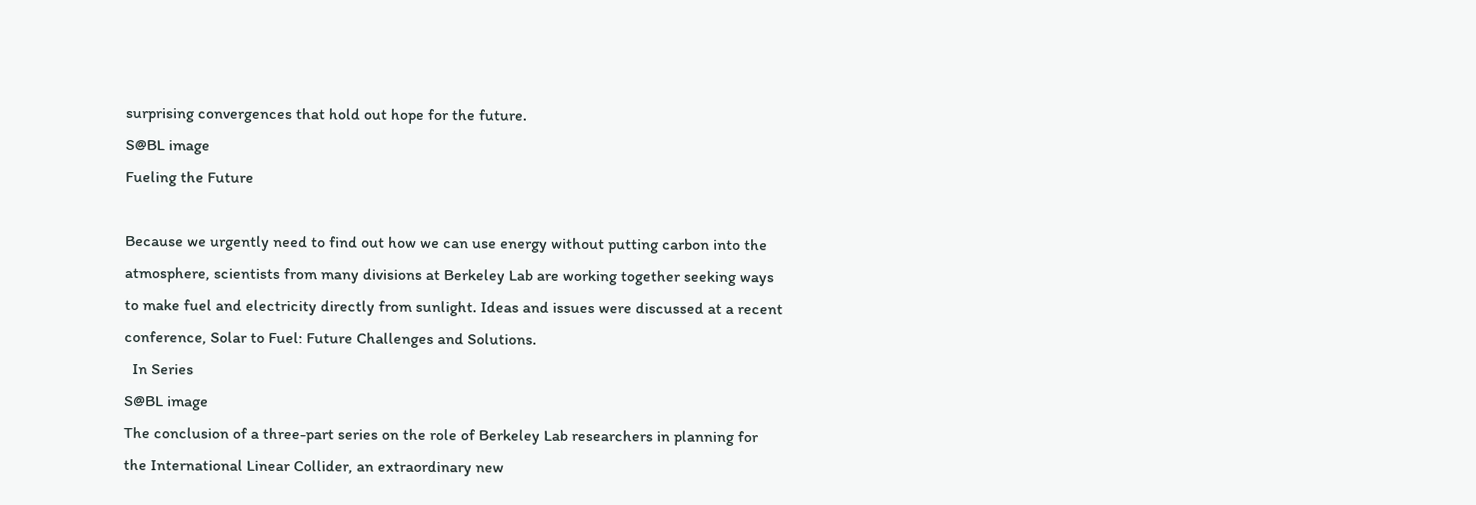surprising convergences that hold out hope for the future.
S@BL image
Fueling the Future

Because we urgently need to find out how we can use energy without putting carbon into the atmosphere, scientists from many divisions at Berkeley Lab are working together seeking ways to make fuel and electricity directly from sunlight. Ideas and issues were discussed at a recent conference, Solar to Fuel: Future Challenges and Solutions.
  In Series
S@BL image
The conclusion of a three-part series on the role of Berkeley Lab researchers in planning for the International Linear Collider, an extraordinary new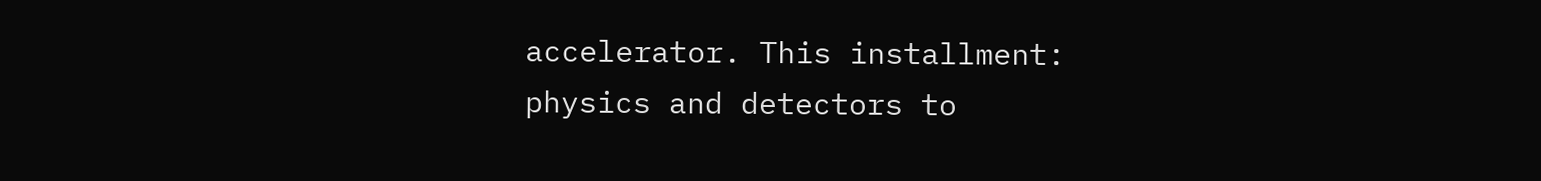accelerator. This installment: physics and detectors to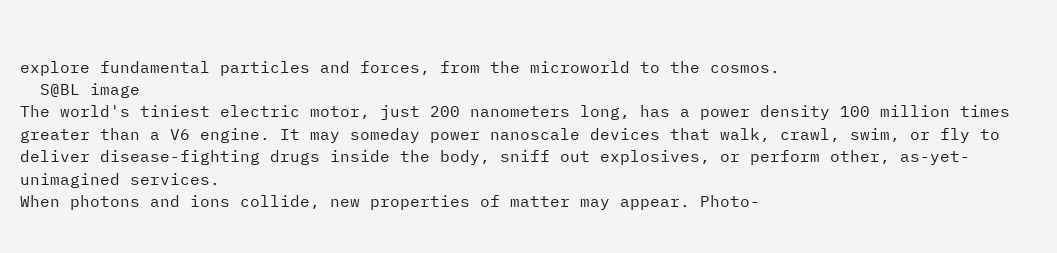explore fundamental particles and forces, from the microworld to the cosmos.
  S@BL image
The world's tiniest electric motor, just 200 nanometers long, has a power density 100 million times greater than a V6 engine. It may someday power nanoscale devices that walk, crawl, swim, or fly to deliver disease-fighting drugs inside the body, sniff out explosives, or perform other, as-yet-unimagined services.
When photons and ions collide, new properties of matter may appear. Photo-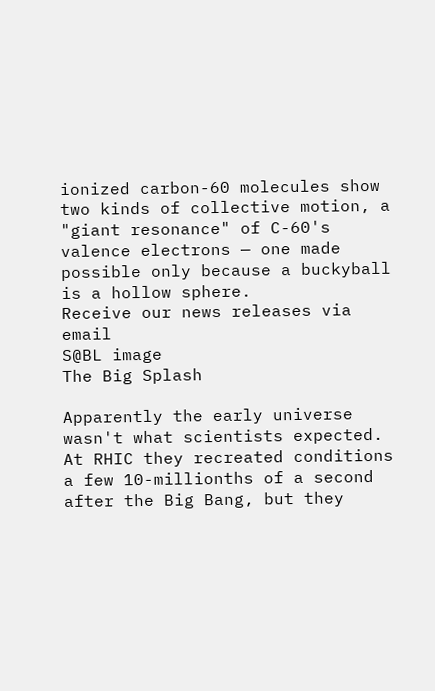ionized carbon-60 molecules show two kinds of collective motion, a "giant resonance" of C-60's valence electrons — one made possible only because a buckyball is a hollow sphere.
Receive our news releases via email
S@BL image
The Big Splash

Apparently the early universe wasn't what scientists expected. At RHIC they recreated conditions a few 10-millionths of a second after the Big Bang, but they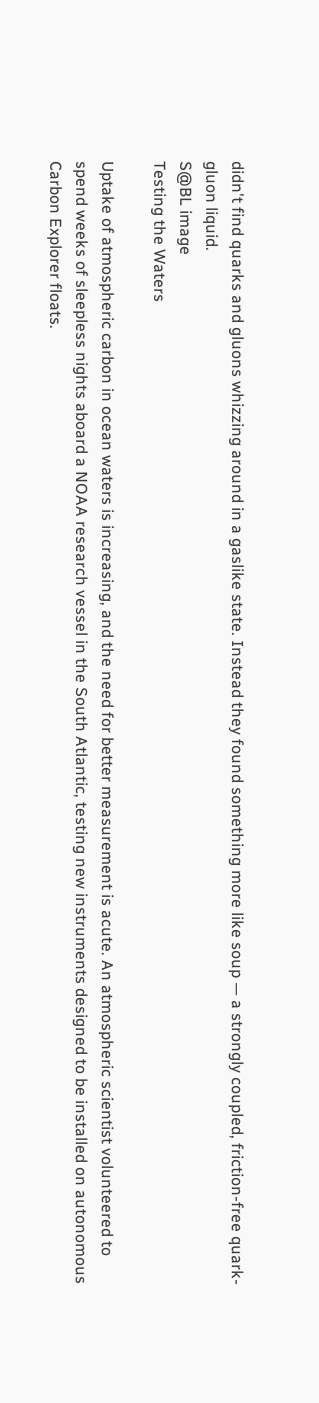didn't find quarks and gluons whizzing around in a gaslike state. Instead they found something more like soup — a strongly coupled, friction-free quark-gluon liquid.
S@BL image
Testing the Waters

Uptake of atmospheric carbon in ocean waters is increasing, and the need for better measurement is acute. An atmospheric scientist volunteered to spend weeks of sleepless nights aboard a NOAA research vessel in the South Atlantic, testing new instruments designed to be installed on autonomous Carbon Explorer floats.